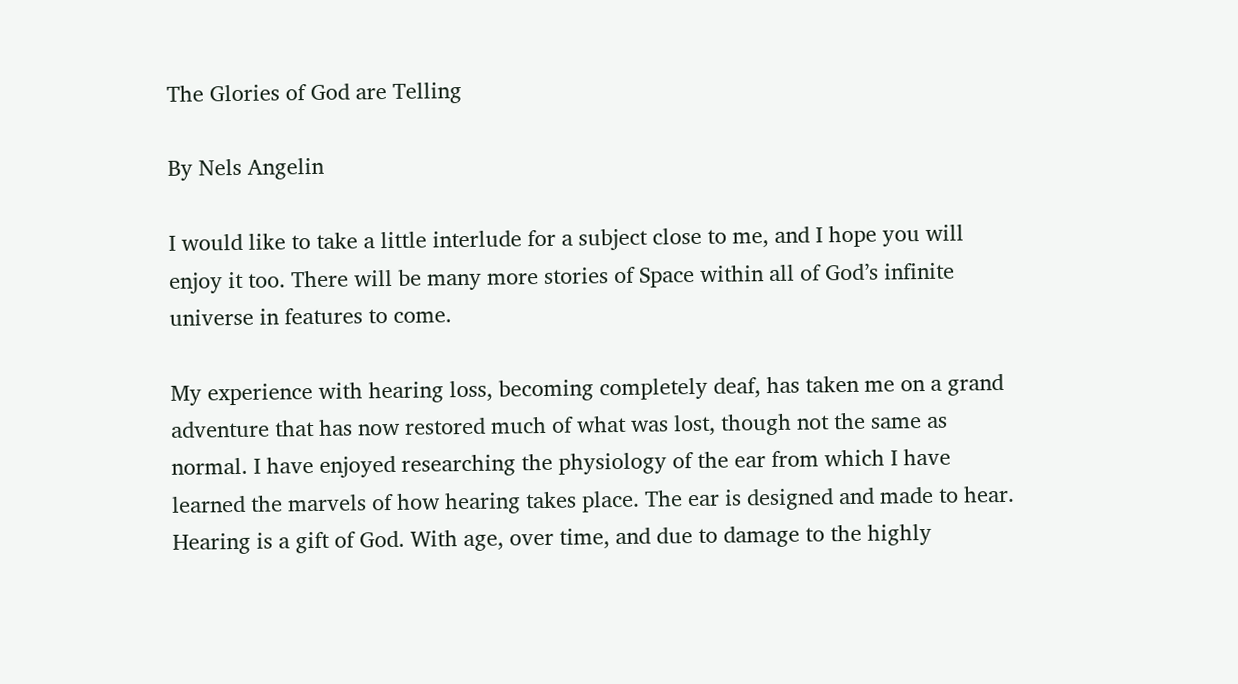The Glories of God are Telling

By Nels Angelin

I would like to take a little interlude for a subject close to me, and I hope you will enjoy it too. There will be many more stories of Space within all of God’s infinite universe in features to come.

My experience with hearing loss, becoming completely deaf, has taken me on a grand adventure that has now restored much of what was lost, though not the same as normal. I have enjoyed researching the physiology of the ear from which I have learned the marvels of how hearing takes place. The ear is designed and made to hear. Hearing is a gift of God. With age, over time, and due to damage to the highly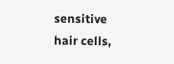sensitive hair cells,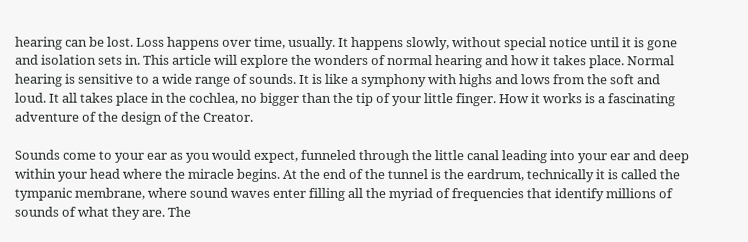hearing can be lost. Loss happens over time, usually. It happens slowly, without special notice until it is gone and isolation sets in. This article will explore the wonders of normal hearing and how it takes place. Normal hearing is sensitive to a wide range of sounds. It is like a symphony with highs and lows from the soft and loud. It all takes place in the cochlea, no bigger than the tip of your little finger. How it works is a fascinating adventure of the design of the Creator.

Sounds come to your ear as you would expect, funneled through the little canal leading into your ear and deep within your head where the miracle begins. At the end of the tunnel is the eardrum, technically it is called the tympanic membrane, where sound waves enter filling all the myriad of frequencies that identify millions of sounds of what they are. The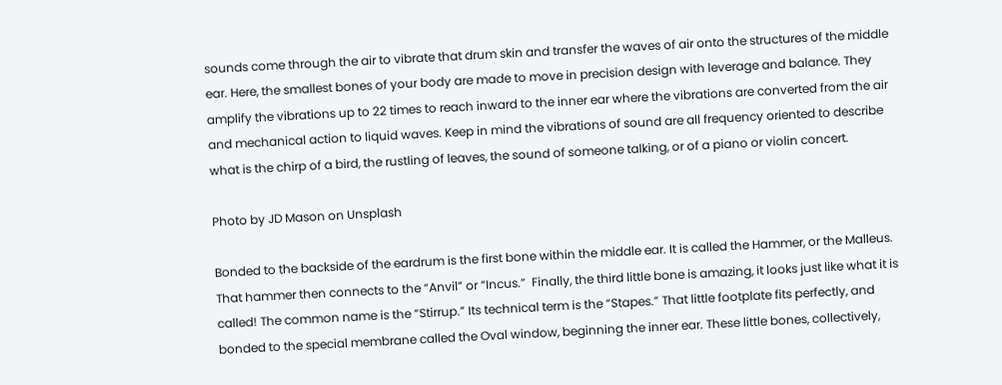sounds come through the air to vibrate that drum skin and transfer the waves of air onto the structures of the middle ear. Here, the smallest bones of your body are made to move in precision design with leverage and balance. They amplify the vibrations up to 22 times to reach inward to the inner ear where the vibrations are converted from the air and mechanical action to liquid waves. Keep in mind the vibrations of sound are all frequency oriented to describe what is the chirp of a bird, the rustling of leaves, the sound of someone talking, or of a piano or violin concert.

Photo by JD Mason on Unsplash

Bonded to the backside of the eardrum is the first bone within the middle ear. It is called the Hammer, or the Malleus. That hammer then connects to the “Anvil” or “Incus.”  Finally, the third little bone is amazing, it looks just like what it is called! The common name is the “Stirrup.” Its technical term is the “Stapes.” That little footplate fits perfectly, and bonded to the special membrane called the Oval window, beginning the inner ear. These little bones, collectively,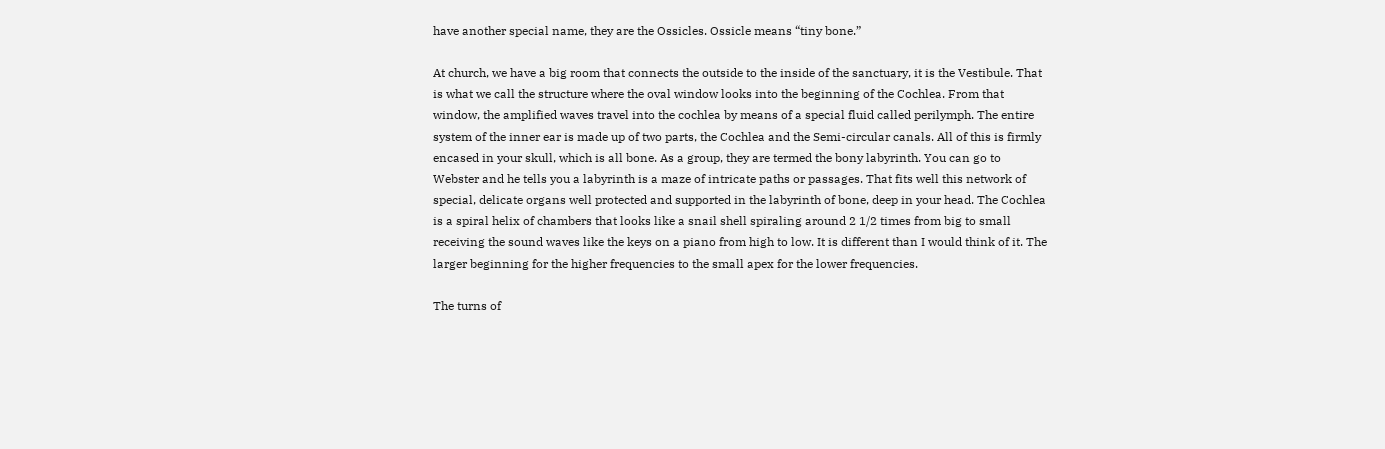have another special name, they are the Ossicles. Ossicle means “tiny bone.”

At church, we have a big room that connects the outside to the inside of the sanctuary, it is the Vestibule. That is what we call the structure where the oval window looks into the beginning of the Cochlea. From that window, the amplified waves travel into the cochlea by means of a special fluid called perilymph. The entire system of the inner ear is made up of two parts, the Cochlea and the Semi-circular canals. All of this is firmly encased in your skull, which is all bone. As a group, they are termed the bony labyrinth. You can go to Webster and he tells you a labyrinth is a maze of intricate paths or passages. That fits well this network of special, delicate organs well protected and supported in the labyrinth of bone, deep in your head. The Cochlea is a spiral helix of chambers that looks like a snail shell spiraling around 2 1/2 times from big to small receiving the sound waves like the keys on a piano from high to low. It is different than I would think of it. The larger beginning for the higher frequencies to the small apex for the lower frequencies.

The turns of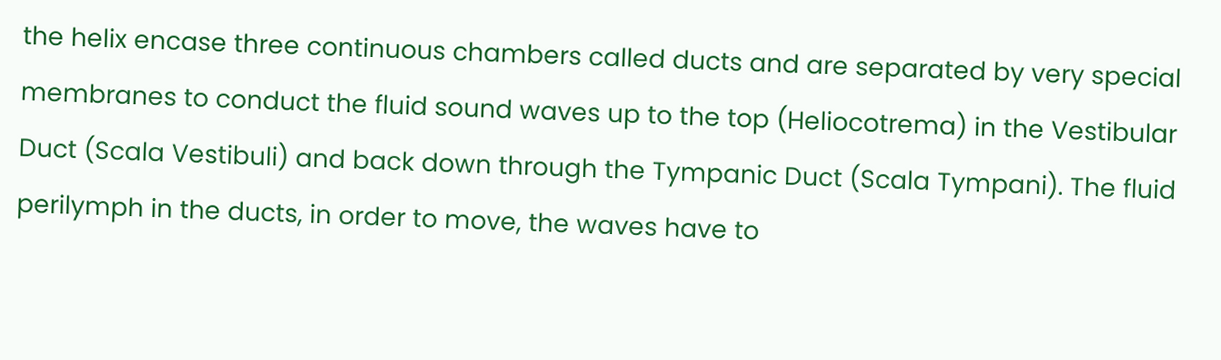the helix encase three continuous chambers called ducts and are separated by very special membranes to conduct the fluid sound waves up to the top (Heliocotrema) in the Vestibular Duct (Scala Vestibuli) and back down through the Tympanic Duct (Scala Tympani). The fluid perilymph in the ducts, in order to move, the waves have to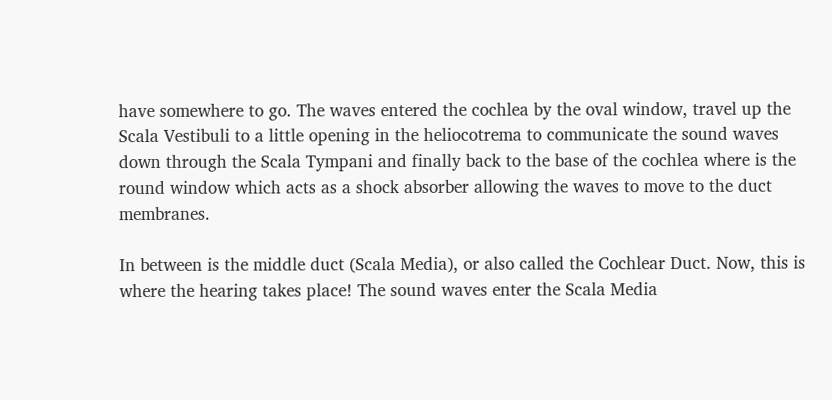have somewhere to go. The waves entered the cochlea by the oval window, travel up the Scala Vestibuli to a little opening in the heliocotrema to communicate the sound waves down through the Scala Tympani and finally back to the base of the cochlea where is the round window which acts as a shock absorber allowing the waves to move to the duct membranes.

In between is the middle duct (Scala Media), or also called the Cochlear Duct. Now, this is where the hearing takes place! The sound waves enter the Scala Media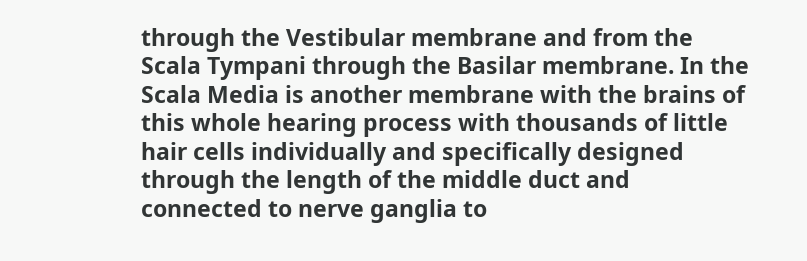through the Vestibular membrane and from the Scala Tympani through the Basilar membrane. In the Scala Media is another membrane with the brains of this whole hearing process with thousands of little hair cells individually and specifically designed through the length of the middle duct and connected to nerve ganglia to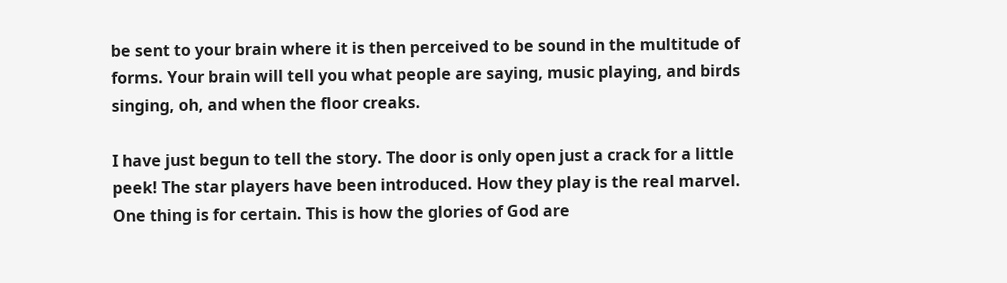be sent to your brain where it is then perceived to be sound in the multitude of forms. Your brain will tell you what people are saying, music playing, and birds singing, oh, and when the floor creaks.

I have just begun to tell the story. The door is only open just a crack for a little peek! The star players have been introduced. How they play is the real marvel. One thing is for certain. This is how the glories of God are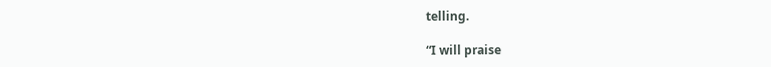telling.

“I will praise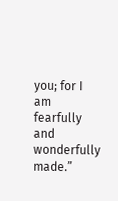you; for I am fearfully and wonderfully made.”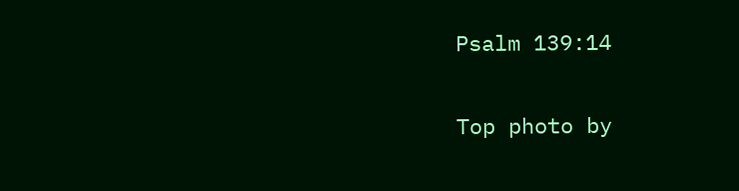Psalm 139:14

Top photo by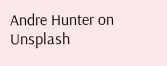Andre Hunter on Unsplash